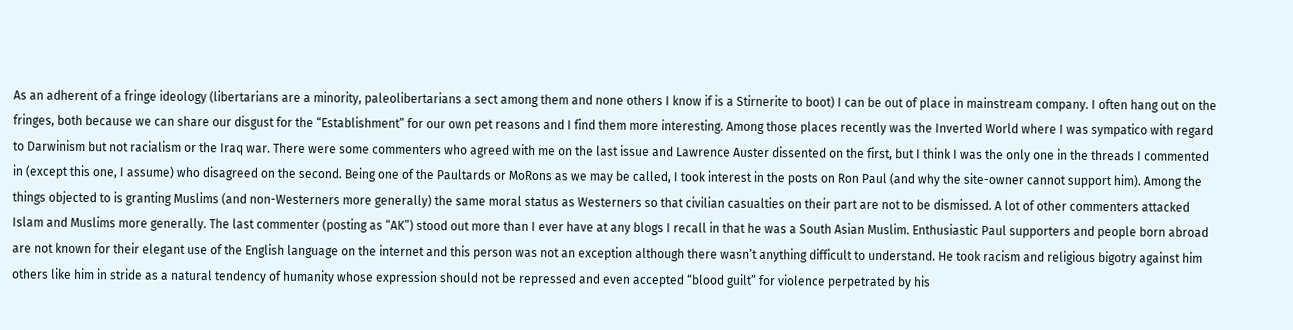As an adherent of a fringe ideology (libertarians are a minority, paleolibertarians a sect among them and none others I know if is a Stirnerite to boot) I can be out of place in mainstream company. I often hang out on the fringes, both because we can share our disgust for the “Establishment” for our own pet reasons and I find them more interesting. Among those places recently was the Inverted World where I was sympatico with regard to Darwinism but not racialism or the Iraq war. There were some commenters who agreed with me on the last issue and Lawrence Auster dissented on the first, but I think I was the only one in the threads I commented in (except this one, I assume) who disagreed on the second. Being one of the Paultards or MoRons as we may be called, I took interest in the posts on Ron Paul (and why the site-owner cannot support him). Among the things objected to is granting Muslims (and non-Westerners more generally) the same moral status as Westerners so that civilian casualties on their part are not to be dismissed. A lot of other commenters attacked Islam and Muslims more generally. The last commenter (posting as “AK”) stood out more than I ever have at any blogs I recall in that he was a South Asian Muslim. Enthusiastic Paul supporters and people born abroad are not known for their elegant use of the English language on the internet and this person was not an exception although there wasn’t anything difficult to understand. He took racism and religious bigotry against him others like him in stride as a natural tendency of humanity whose expression should not be repressed and even accepted “blood guilt” for violence perpetrated by his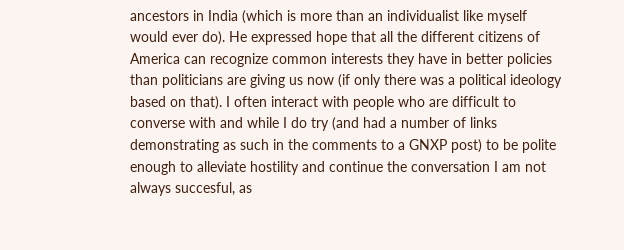ancestors in India (which is more than an individualist like myself would ever do). He expressed hope that all the different citizens of America can recognize common interests they have in better policies than politicians are giving us now (if only there was a political ideology based on that). I often interact with people who are difficult to converse with and while I do try (and had a number of links demonstrating as such in the comments to a GNXP post) to be polite enough to alleviate hostility and continue the conversation I am not always succesful, as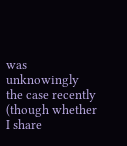was unknowingly the case recently (though whether I share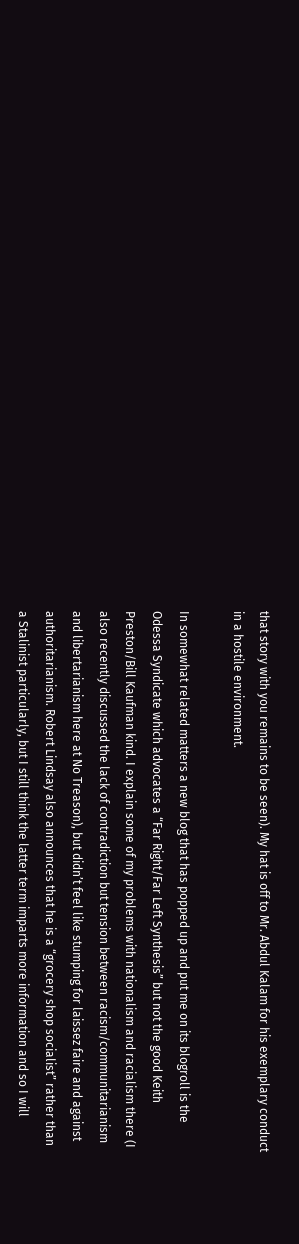that story with you remains to be seen). My hat is off to Mr. Abdul Kalam for his exemplary conduct in a hostile environment.

In somewhat related matters a new blog that has popped up and put me on its blogroll is the Odessa Syndicate which advocates a “Far Right/Far Left Synthesis” but not the good Keith Preston/Bill Kaufman kind. I explain some of my problems with nationalism and racialism there (I also recently discussed the lack of contradiction but tension between racism/communitarianism and libertarianism here at No Treason), but didn’t feel like stumping for laissez faire and against authoritarianism. Robert Lindsay also announces that he is a “grocery shop socialist” rather than a Stalinist particularly, but I still think the latter term imparts more information and so I will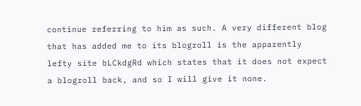continue referring to him as such. A very different blog that has added me to its blogroll is the apparently lefty site bLCkdgRd which states that it does not expect a blogroll back, and so I will give it none.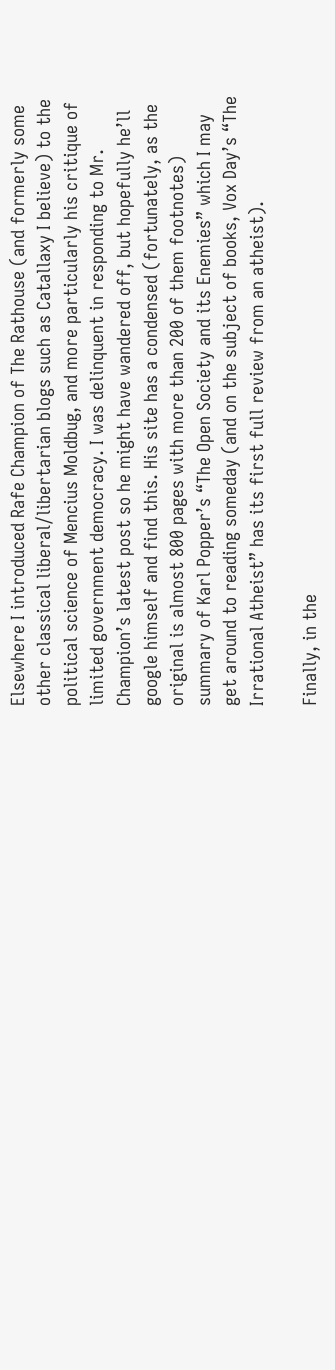Elsewhere I introduced Rafe Champion of The Rathouse (and formerly some other classical liberal/libertarian blogs such as Catallaxy I believe) to the political science of Mencius Moldbug, and more particularly his critique of limited government democracy. I was delinquent in responding to Mr. Champion’s latest post so he might have wandered off, but hopefully he’ll google himself and find this. His site has a condensed (fortunately, as the original is almost 800 pages with more than 200 of them footnotes) summary of Karl Popper’s “The Open Society and its Enemies” which I may get around to reading someday (and on the subject of books, Vox Day’s “The Irrational Atheist” has its first full review from an atheist).

Finally, in the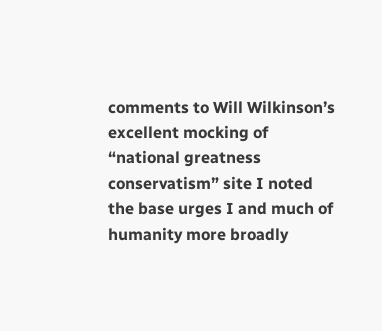comments to Will Wilkinson’s excellent mocking of “national greatness conservatism” site I noted the base urges I and much of humanity more broadly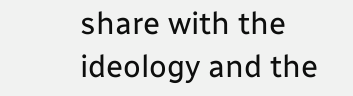share with the ideology and the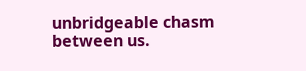unbridgeable chasm between us.